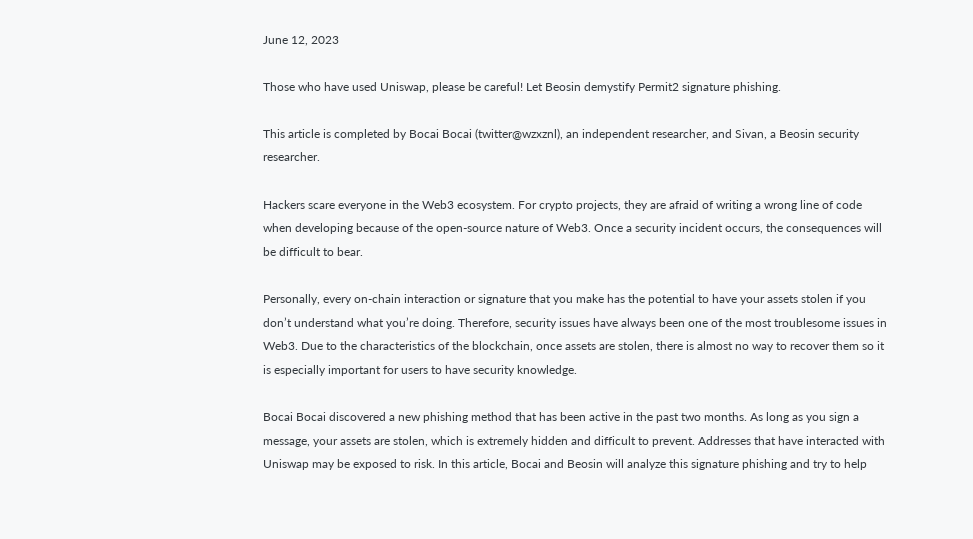June 12, 2023

Those who have used Uniswap, please be careful! Let Beosin demystify Permit2 signature phishing.

This article is completed by Bocai Bocai (twitter@wzxznl), an independent researcher, and Sivan, a Beosin security researcher.

Hackers scare everyone in the Web3 ecosystem. For crypto projects, they are afraid of writing a wrong line of code when developing because of the open-source nature of Web3. Once a security incident occurs, the consequences will be difficult to bear.

Personally, every on-chain interaction or signature that you make has the potential to have your assets stolen if you don’t understand what you’re doing. Therefore, security issues have always been one of the most troublesome issues in Web3. Due to the characteristics of the blockchain, once assets are stolen, there is almost no way to recover them so it is especially important for users to have security knowledge.

Bocai Bocai discovered a new phishing method that has been active in the past two months. As long as you sign a message, your assets are stolen, which is extremely hidden and difficult to prevent. Addresses that have interacted with Uniswap may be exposed to risk. In this article, Bocai and Beosin will analyze this signature phishing and try to help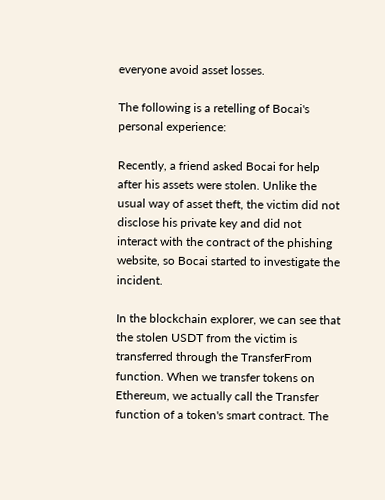everyone avoid asset losses.

The following is a retelling of Bocai's personal experience:

Recently, a friend asked Bocai for help after his assets were stolen. Unlike the usual way of asset theft, the victim did not disclose his private key and did not interact with the contract of the phishing website, so Bocai started to investigate the incident.

In the blockchain explorer, we can see that the stolen USDT from the victim is transferred through the TransferFrom function. When we transfer tokens on Ethereum, we actually call the Transfer function of a token's smart contract. The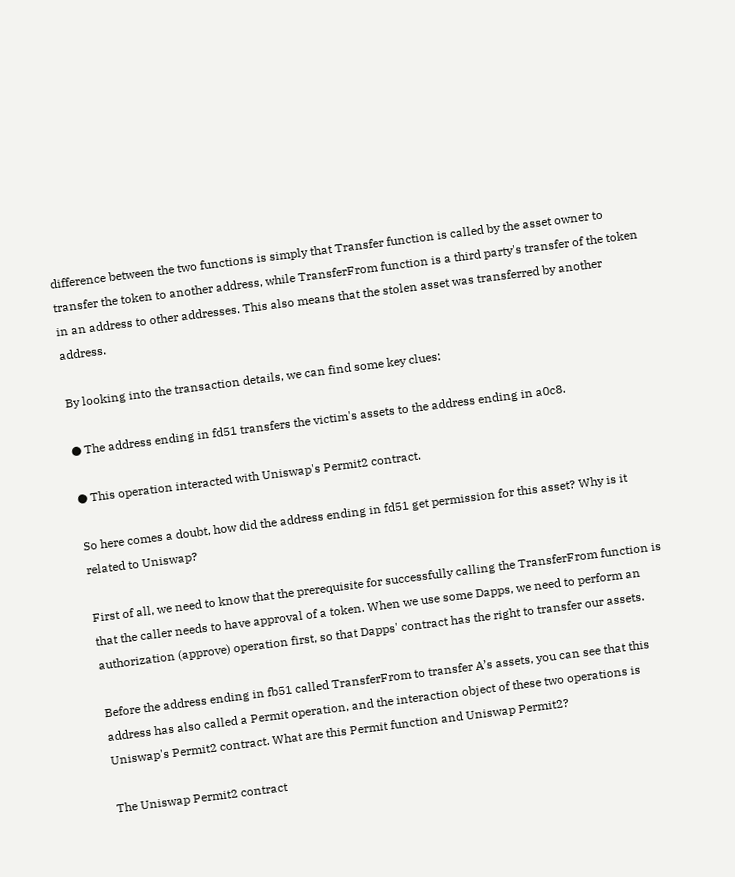difference between the two functions is simply that Transfer function is called by the asset owner to transfer the token to another address, while TransferFrom function is a third party's transfer of the token in an address to other addresses. This also means that the stolen asset was transferred by another address.

By looking into the transaction details, we can find some key clues:

● The address ending in fd51 transfers the victim's assets to the address ending in a0c8.

● This operation interacted with Uniswap's Permit2 contract.

So here comes a doubt, how did the address ending in fd51 get permission for this asset? Why is it related to Uniswap?

First of all, we need to know that the prerequisite for successfully calling the TransferFrom function is that the caller needs to have approval of a token. When we use some Dapps, we need to perform an authorization (approve) operation first, so that Dapps' contract has the right to transfer our assets.

Before the address ending in fb51 called TransferFrom to transfer A’s assets, you can see that this address has also called a Permit operation, and the interaction object of these two operations is Uniswap's Permit2 contract. What are this Permit function and Uniswap Permit2?

The Uniswap Permit2 contract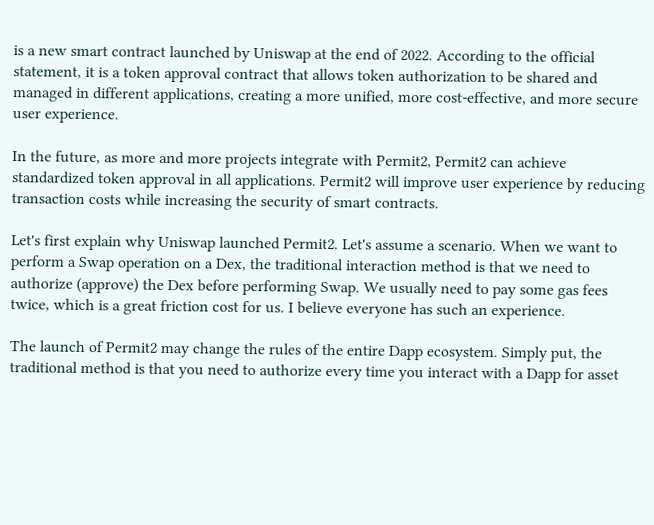is a new smart contract launched by Uniswap at the end of 2022. According to the official statement, it is a token approval contract that allows token authorization to be shared and managed in different applications, creating a more unified, more cost-effective, and more secure user experience.

In the future, as more and more projects integrate with Permit2, Permit2 can achieve standardized token approval in all applications. Permit2 will improve user experience by reducing transaction costs while increasing the security of smart contracts.

Let's first explain why Uniswap launched Permit2. Let's assume a scenario. When we want to perform a Swap operation on a Dex, the traditional interaction method is that we need to authorize (approve) the Dex before performing Swap. We usually need to pay some gas fees twice, which is a great friction cost for us. I believe everyone has such an experience.

The launch of Permit2 may change the rules of the entire Dapp ecosystem. Simply put, the traditional method is that you need to authorize every time you interact with a Dapp for asset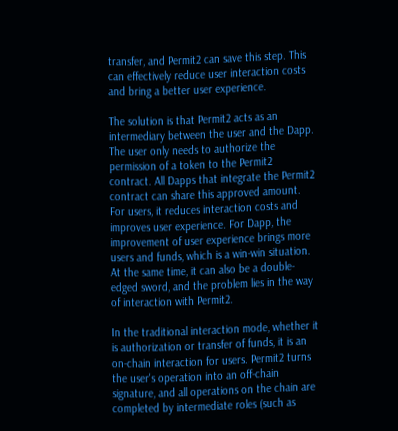transfer, and Permit2 can save this step. This can effectively reduce user interaction costs and bring a better user experience.

The solution is that Permit2 acts as an intermediary between the user and the Dapp. The user only needs to authorize the permission of a token to the Permit2 contract. All Dapps that integrate the Permit2 contract can share this approved amount. For users, it reduces interaction costs and improves user experience. For Dapp, the improvement of user experience brings more users and funds, which is a win-win situation. At the same time, it can also be a double-edged sword, and the problem lies in the way of interaction with Permit2.

In the traditional interaction mode, whether it is authorization or transfer of funds, it is an on-chain interaction for users. Permit2 turns the user's operation into an off-chain signature, and all operations on the chain are completed by intermediate roles (such as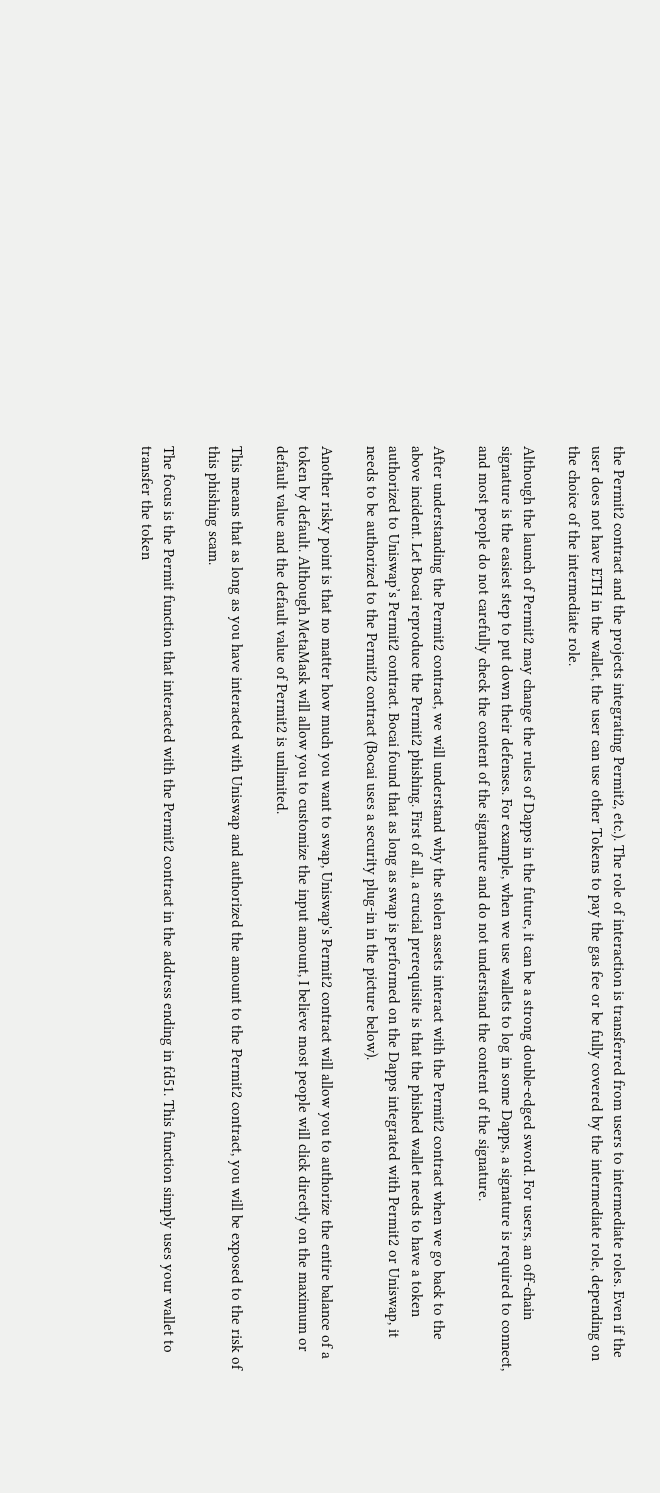the Permit2 contract and the projects integrating Permit2, etc.). The role of interaction is transferred from users to intermediate roles. Even if the user does not have ETH in the wallet, the user can use other Tokens to pay the gas fee or be fully covered by the intermediate role, depending on the choice of the intermediate role.

Although the launch of Permit2 may change the rules of Dapps in the future, it can be a strong double-edged sword. For users, an off-chain signature is the easiest step to put down their defenses. For example, when we use wallets to log in some Dapps, a signature is required to connect, and most people do not carefully check the content of the signature and do not understand the content of the signature.

After understanding the Permit2 contract, we will understand why the stolen assets interact with the Permit2 contract when we go back to the above incident. Let Bocai reproduce the Permit2 phishing. First of all, a crucial prerequisite is that the phished wallet needs to have a token authorized to Uniswap’s Permit2 contract. Bocai found that as long as swap is performed on the Dapps integrated with Permit2 or Uniswap, it needs to be authorized to the Permit2 contract (Bocai uses a security plug-in in the picture below).

Another risky point is that no matter how much you want to swap, Uniswap's Permit2 contract will allow you to authorize the entire balance of a token by default. Although MetaMask will allow you to customize the input amount, I believe most people will click directly on the maximum or default value and the default value of Permit2 is unlimited.

This means that as long as you have interacted with Uniswap and authorized the amount to the Permit2 contract, you will be exposed to the risk of this phishing scam.

The focus is the Permit function that interacted with the Permit2 contract in the address ending in fd51. This function simply uses your wallet to transfer the token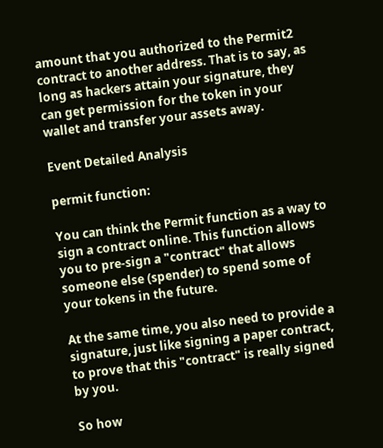amount that you authorized to the Permit2 contract to another address. That is to say, as long as hackers attain your signature, they can get permission for the token in your wallet and transfer your assets away.

Event Detailed Analysis

permit function:

You can think the Permit function as a way to sign a contract online. This function allows you to pre-sign a "contract" that allows someone else (spender) to spend some of your tokens in the future.

At the same time, you also need to provide a signature, just like signing a paper contract, to prove that this "contract" is really signed by you.

So how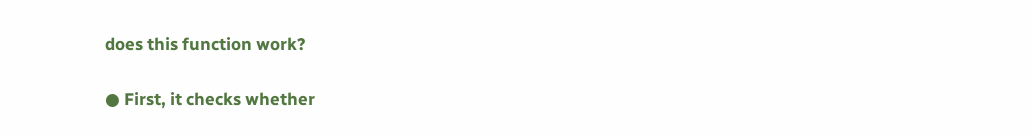does this function work?

● First, it checks whether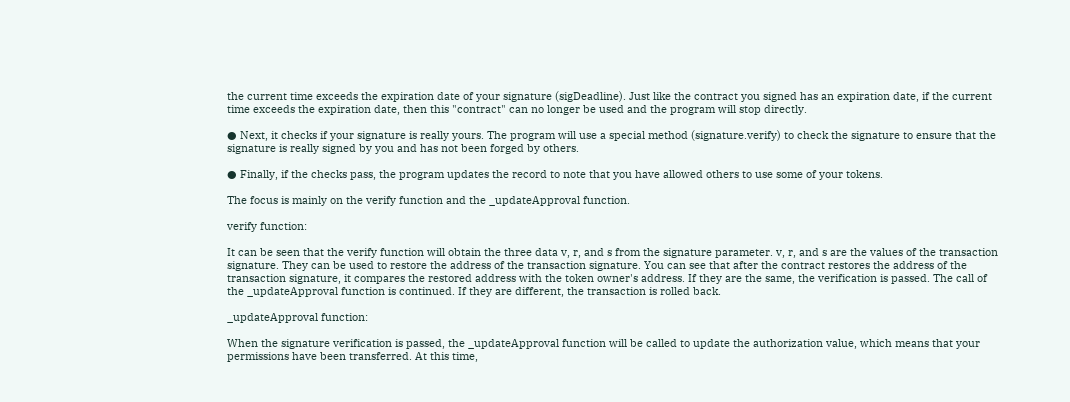the current time exceeds the expiration date of your signature (sigDeadline). Just like the contract you signed has an expiration date, if the current time exceeds the expiration date, then this "contract" can no longer be used and the program will stop directly.

● Next, it checks if your signature is really yours. The program will use a special method (signature.verify) to check the signature to ensure that the signature is really signed by you and has not been forged by others.

● Finally, if the checks pass, the program updates the record to note that you have allowed others to use some of your tokens.

The focus is mainly on the verify function and the _updateApproval function.

verify function:

It can be seen that the verify function will obtain the three data v, r, and s from the signature parameter. v, r, and s are the values of the transaction signature. They can be used to restore the address of the transaction signature. You can see that after the contract restores the address of the transaction signature, it compares the restored address with the token owner's address. If they are the same, the verification is passed. The call of the _updateApproval function is continued. If they are different, the transaction is rolled back.

_updateApproval function:

When the signature verification is passed, the _updateApproval function will be called to update the authorization value, which means that your permissions have been transferred. At this time,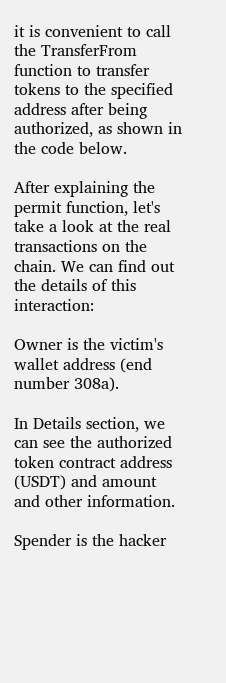it is convenient to call the TransferFrom function to transfer tokens to the specified address after being authorized, as shown in the code below.

After explaining the permit function, let's take a look at the real transactions on the chain. We can find out the details of this interaction:

Owner is the victim's wallet address (end number 308a).

In Details section, we can see the authorized token contract address (USDT) and amount and other information.

Spender is the hacker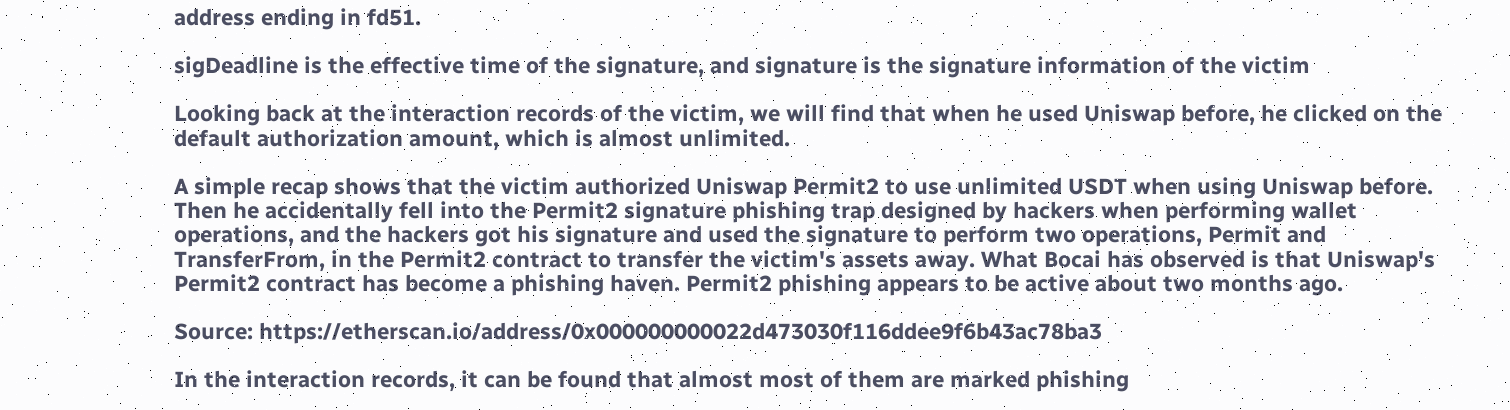address ending in fd51.

sigDeadline is the effective time of the signature, and signature is the signature information of the victim

Looking back at the interaction records of the victim, we will find that when he used Uniswap before, he clicked on the default authorization amount, which is almost unlimited.

A simple recap shows that the victim authorized Uniswap Permit2 to use unlimited USDT when using Uniswap before. Then he accidentally fell into the Permit2 signature phishing trap designed by hackers when performing wallet operations, and the hackers got his signature and used the signature to perform two operations, Permit and TransferFrom, in the Permit2 contract to transfer the victim's assets away. What Bocai has observed is that Uniswap's Permit2 contract has become a phishing haven. Permit2 phishing appears to be active about two months ago.

Source: https://etherscan.io/address/0x000000000022d473030f116ddee9f6b43ac78ba3

In the interaction records, it can be found that almost most of them are marked phishing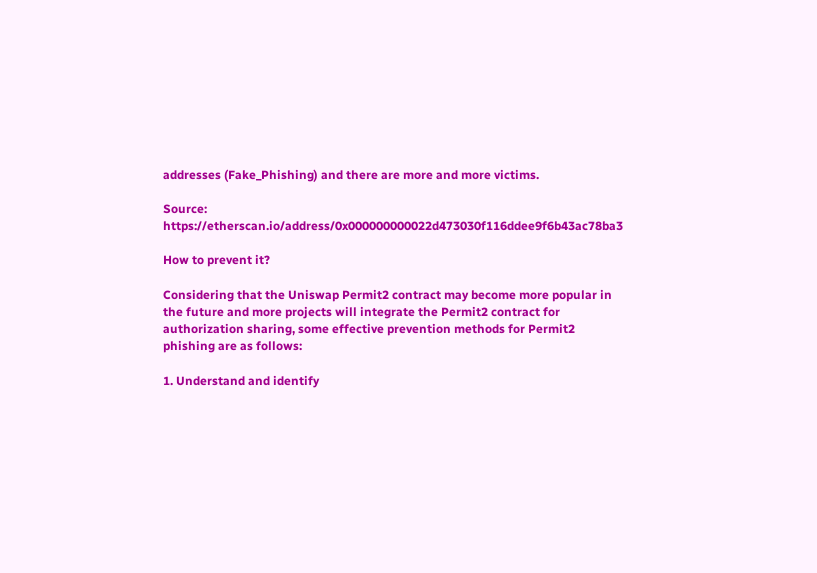addresses (Fake_Phishing) and there are more and more victims.

Source: https://etherscan.io/address/0x000000000022d473030f116ddee9f6b43ac78ba3

How to prevent it?

Considering that the Uniswap Permit2 contract may become more popular in the future and more projects will integrate the Permit2 contract for authorization sharing, some effective prevention methods for Permit2 phishing are as follows:

1. Understand and identify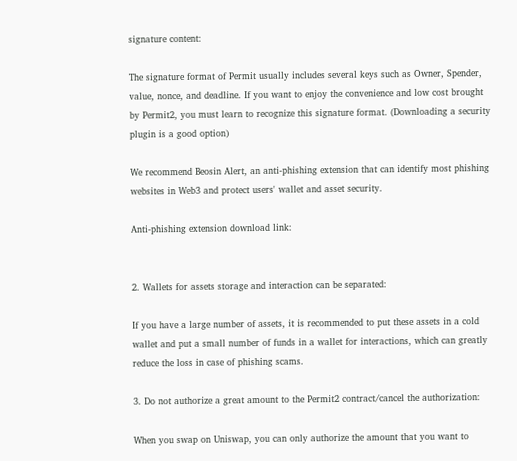signature content:

The signature format of Permit usually includes several keys such as Owner, Spender, value, nonce, and deadline. If you want to enjoy the convenience and low cost brought by Permit2, you must learn to recognize this signature format. (Downloading a security plugin is a good option)

We recommend Beosin Alert, an anti-phishing extension that can identify most phishing websites in Web3 and protect users' wallet and asset security.

Anti-phishing extension download link:


2. Wallets for assets storage and interaction can be separated:

If you have a large number of assets, it is recommended to put these assets in a cold wallet and put a small number of funds in a wallet for interactions, which can greatly reduce the loss in case of phishing scams.

3. Do not authorize a great amount to the Permit2 contract/cancel the authorization:

When you swap on Uniswap, you can only authorize the amount that you want to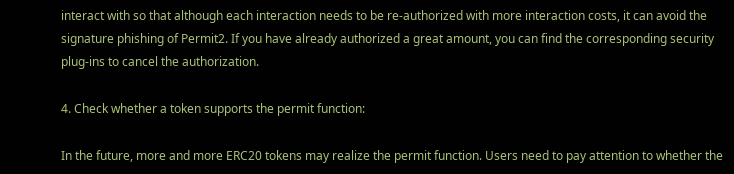interact with so that although each interaction needs to be re-authorized with more interaction costs, it can avoid the signature phishing of Permit2. If you have already authorized a great amount, you can find the corresponding security plug-ins to cancel the authorization.

4. Check whether a token supports the permit function:

In the future, more and more ERC20 tokens may realize the permit function. Users need to pay attention to whether the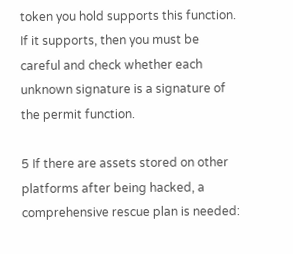token you hold supports this function. If it supports, then you must be careful and check whether each unknown signature is a signature of the permit function.

5 If there are assets stored on other platforms after being hacked, a comprehensive rescue plan is needed: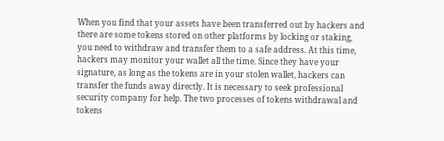When you find that your assets have been transferred out by hackers and there are some tokens stored on other platforms by locking or staking, you need to withdraw and transfer them to a safe address. At this time, hackers may monitor your wallet all the time. Since they have your signature, as long as the tokens are in your stolen wallet, hackers can transfer the funds away directly. It is necessary to seek professional security company for help. The two processes of tokens withdrawal and tokens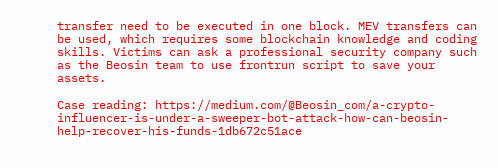transfer need to be executed in one block. MEV transfers can be used, which requires some blockchain knowledge and coding skills. Victims can ask a professional security company such as the Beosin team to use frontrun script to save your assets.

Case reading: https://medium.com/@Beosin_com/a-crypto-influencer-is-under-a-sweeper-bot-attack-how-can-beosin-help-recover-his-funds-1db672c51ace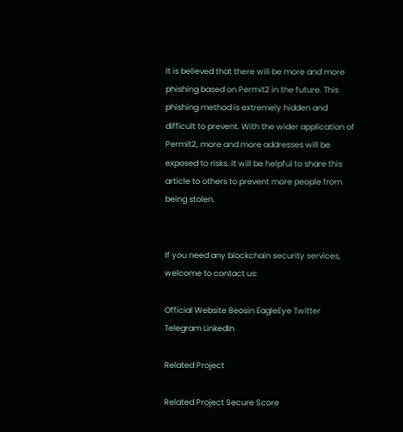It is believed that there will be more and more phishing based on Permit2 in the future. This phishing method is extremely hidden and difficult to prevent. With the wider application of Permit2, more and more addresses will be exposed to risks. It will be helpful to share this article to others to prevent more people from being stolen.


If you need any blockchain security services, welcome to contact us:

Official Website Beosin EagleEye Twitter Telegram LinkedIn

Related Project

Related Project Secure Score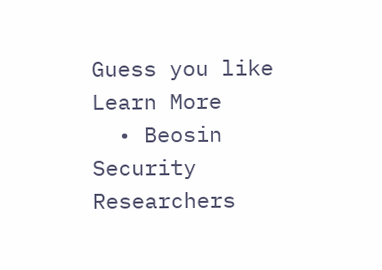Guess you like
Learn More
  • Beosin Security Researchers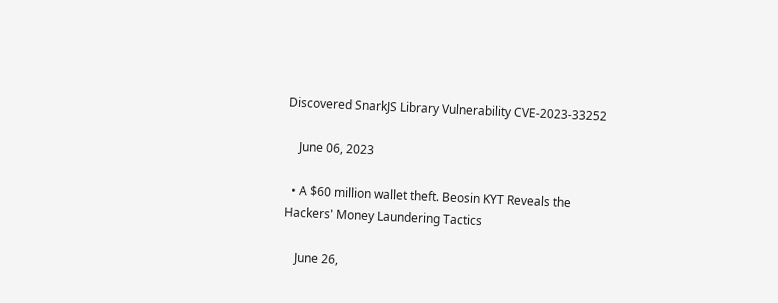Discovered SnarkJS Library Vulnerability CVE-2023-33252

    June 06, 2023

  • A $60 million wallet theft. Beosin KYT Reveals the Hackers' Money Laundering Tactics

    June 26,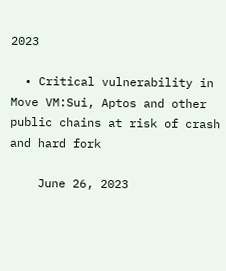2023

  • Critical vulnerability in Move VM:Sui, Aptos and other public chains at risk of crash and hard fork

    June 26, 2023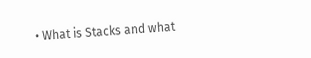• What is Stacks and what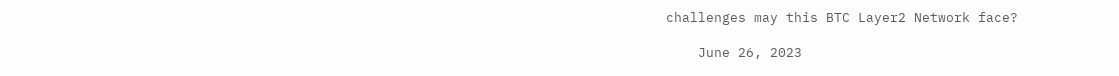challenges may this BTC Layer2 Network face?

    June 26, 2023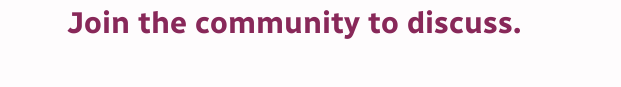Join the community to discuss.